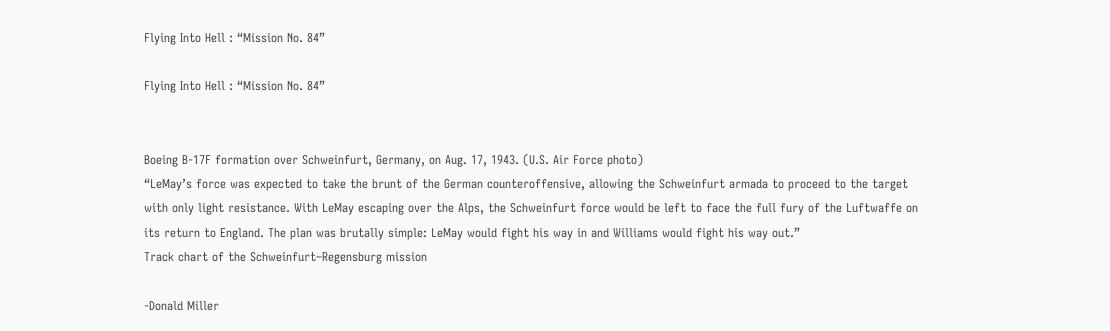Flying Into Hell : “Mission No. 84”

Flying Into Hell : “Mission No. 84”


Boeing B-17F formation over Schweinfurt, Germany, on Aug. 17, 1943. (U.S. Air Force photo)
“LeMay’s force was expected to take the brunt of the German counteroffensive, allowing the Schweinfurt armada to proceed to the target with only light resistance. With LeMay escaping over the Alps, the Schweinfurt force would be left to face the full fury of the Luftwaffe on its return to England. The plan was brutally simple: LeMay would fight his way in and Williams would fight his way out.”
Track chart of the Schweinfurt–Regensburg mission

-Donald Miller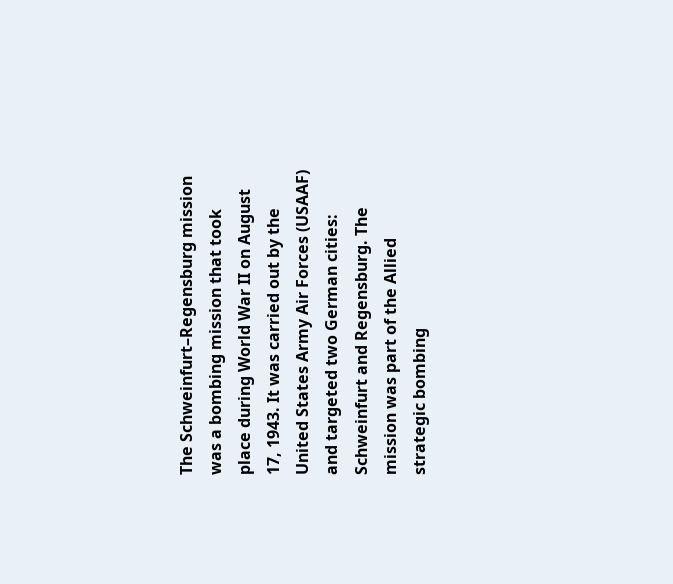The Schweinfurt–Regensburg mission was a bombing mission that took place during World War II on August 17, 1943. It was carried out by the United States Army Air Forces (USAAF) and targeted two German cities: Schweinfurt and Regensburg. The mission was part of the Allied strategic bombing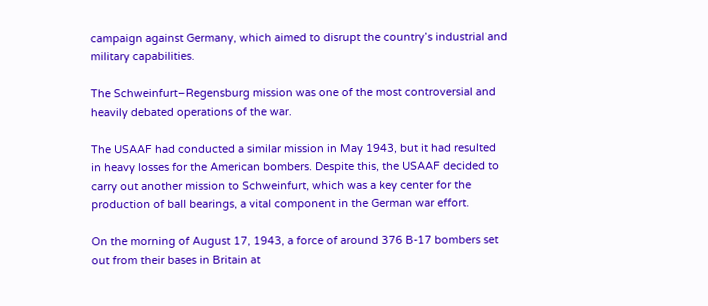campaign against Germany, which aimed to disrupt the country’s industrial and military capabilities.

The Schweinfurt–Regensburg mission was one of the most controversial and heavily debated operations of the war.

The USAAF had conducted a similar mission in May 1943, but it had resulted in heavy losses for the American bombers. Despite this, the USAAF decided to carry out another mission to Schweinfurt, which was a key center for the production of ball bearings, a vital component in the German war effort.

On the morning of August 17, 1943, a force of around 376 B-17 bombers set out from their bases in Britain at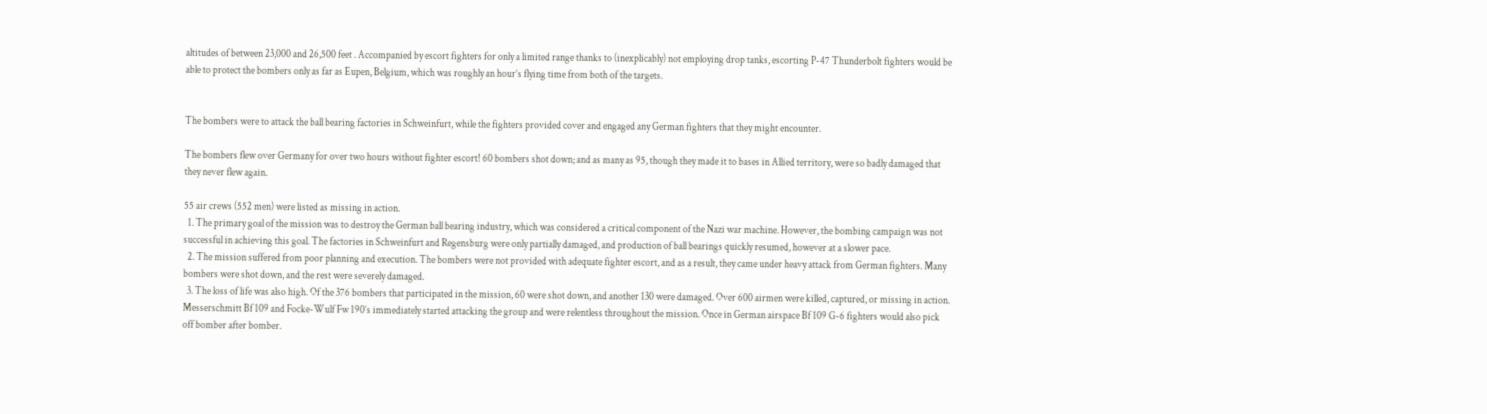altitudes of between 23,000 and 26,500 feet . Accompanied by escort fighters for only a limited range thanks to (inexplicably) not employing drop tanks, escorting P-47 Thunderbolt fighters would be able to protect the bombers only as far as Eupen, Belgium, which was roughly an hour’s flying time from both of the targets.


The bombers were to attack the ball bearing factories in Schweinfurt, while the fighters provided cover and engaged any German fighters that they might encounter.

The bombers flew over Germany for over two hours without fighter escort! 60 bombers shot down; and as many as 95, though they made it to bases in Allied territory, were so badly damaged that they never flew again.

55 air crews (552 men) were listed as missing in action.
  1. The primary goal of the mission was to destroy the German ball bearing industry, which was considered a critical component of the Nazi war machine. However, the bombing campaign was not successful in achieving this goal. The factories in Schweinfurt and Regensburg were only partially damaged, and production of ball bearings quickly resumed, however at a slower pace.
  2. The mission suffered from poor planning and execution. The bombers were not provided with adequate fighter escort, and as a result, they came under heavy attack from German fighters. Many bombers were shot down, and the rest were severely damaged.
  3. The loss of life was also high. Of the 376 bombers that participated in the mission, 60 were shot down, and another 130 were damaged. Over 600 airmen were killed, captured, or missing in action. Messerschmitt Bf 109 and Focke-Wulf Fw 190’s immediately started attacking the group and were relentless throughout the mission. Once in German airspace Bf 109 G-6 fighters would also pick off bomber after bomber.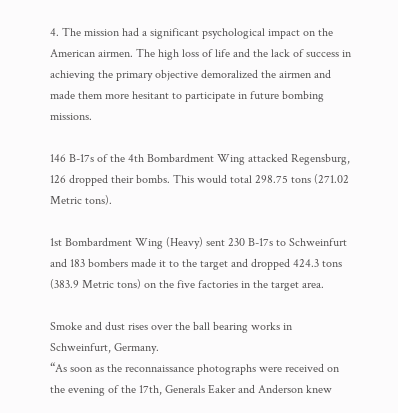4. The mission had a significant psychological impact on the American airmen. The high loss of life and the lack of success in achieving the primary objective demoralized the airmen and made them more hesitant to participate in future bombing missions.

146 B-17s of the 4th Bombardment Wing attacked Regensburg, 126 dropped their bombs. This would total 298.75 tons (271.02 Metric tons).

1st Bombardment Wing (Heavy) sent 230 B-17s to Schweinfurt and 183 bombers made it to the target and dropped 424.3 tons (383.9 Metric tons) on the five factories in the target area.

Smoke and dust rises over the ball bearing works in Schweinfurt, Germany.
“As soon as the reconnaissance photographs were received on the evening of the 17th, Generals Eaker and Anderson knew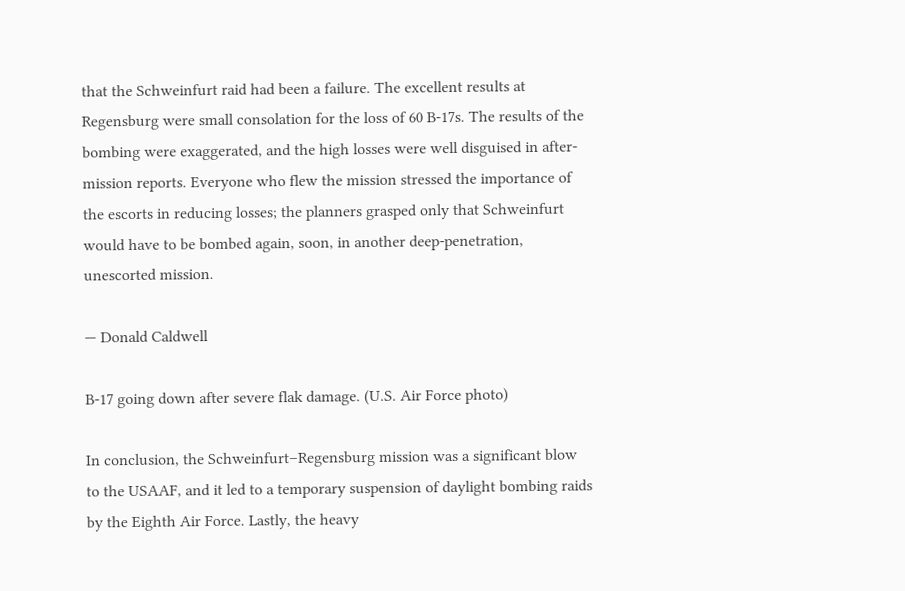that the Schweinfurt raid had been a failure. The excellent results at Regensburg were small consolation for the loss of 60 B-17s. The results of the bombing were exaggerated, and the high losses were well disguised in after-mission reports. Everyone who flew the mission stressed the importance of the escorts in reducing losses; the planners grasped only that Schweinfurt would have to be bombed again, soon, in another deep-penetration, unescorted mission.

— Donald Caldwell

B-17 going down after severe flak damage. (U.S. Air Force photo)

In conclusion, the Schweinfurt–Regensburg mission was a significant blow to the USAAF, and it led to a temporary suspension of daylight bombing raids by the Eighth Air Force. Lastly, the heavy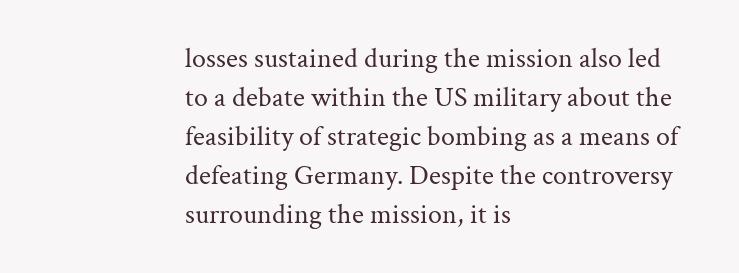losses sustained during the mission also led to a debate within the US military about the feasibility of strategic bombing as a means of defeating Germany. Despite the controversy surrounding the mission, it is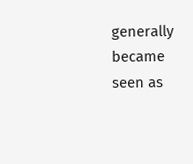generally became seen as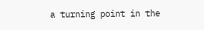a turning point in the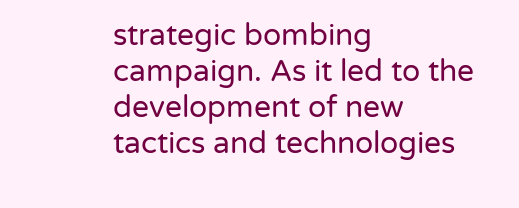strategic bombing campaign. As it led to the development of new tactics and technologies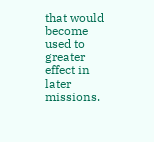that would become used to greater effect in later missions.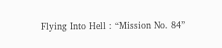Flying Into Hell : “Mission No. 84”